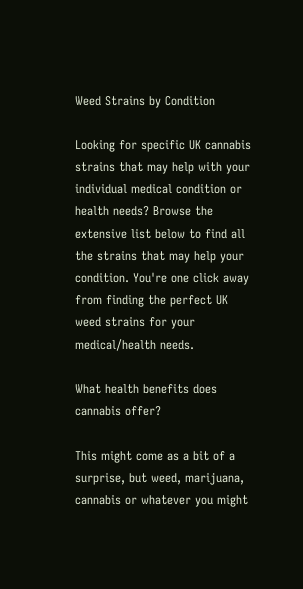Weed Strains by Condition

Looking for specific UK cannabis strains that may help with your individual medical condition or health needs? Browse the extensive list below to find all the strains that may help your condition. You're one click away from finding the perfect UK weed strains for your medical/health needs.

What health benefits does cannabis offer?

This might come as a bit of a surprise, but weed, marijuana, cannabis or whatever you might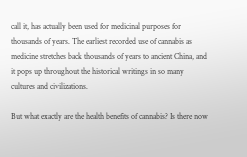call it, has actually been used for medicinal purposes for thousands of years. The earliest recorded use of cannabis as medicine stretches back thousands of years to ancient China, and it pops up throughout the historical writings in so many cultures and civilizations.

But what exactly are the health benefits of cannabis? Is there now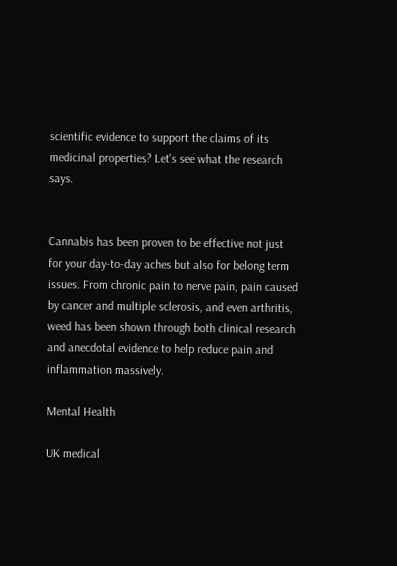scientific evidence to support the claims of its medicinal properties? Let's see what the research says.


Cannabis has been proven to be effective not just for your day-to-day aches but also for belong term issues. From chronic pain to nerve pain, pain caused by cancer and multiple sclerosis, and even arthritis, weed has been shown through both clinical research and anecdotal evidence to help reduce pain and inflammation massively.

Mental Health

UK medical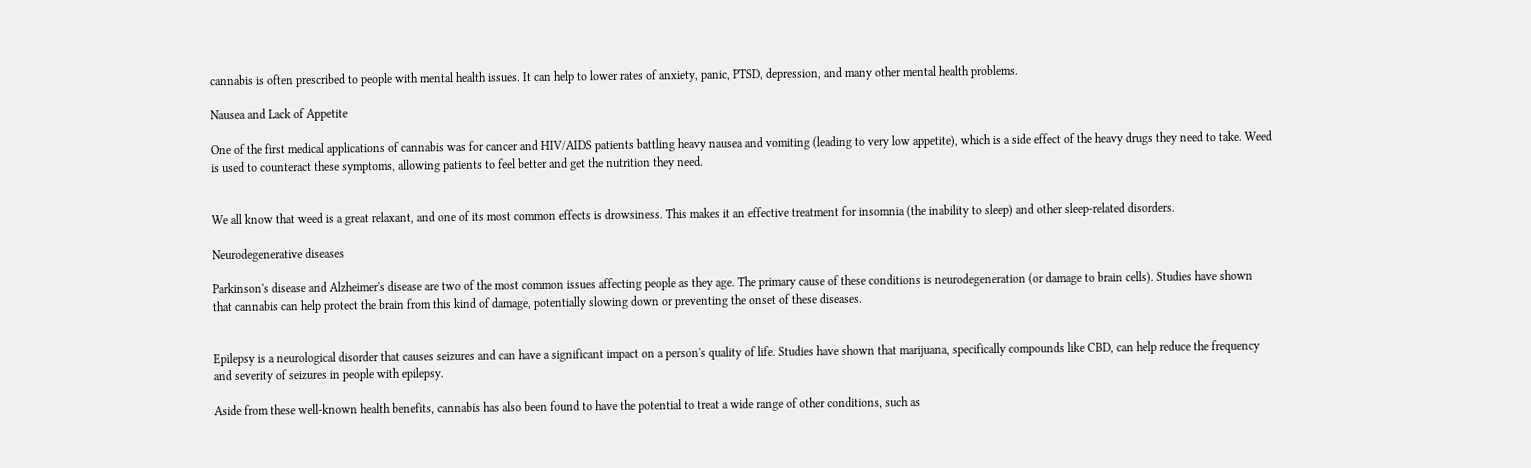cannabis is often prescribed to people with mental health issues. It can help to lower rates of anxiety, panic, PTSD, depression, and many other mental health problems.

Nausea and Lack of Appetite

One of the first medical applications of cannabis was for cancer and HIV/AIDS patients battling heavy nausea and vomiting (leading to very low appetite), which is a side effect of the heavy drugs they need to take. Weed is used to counteract these symptoms, allowing patients to feel better and get the nutrition they need.


We all know that weed is a great relaxant, and one of its most common effects is drowsiness. This makes it an effective treatment for insomnia (the inability to sleep) and other sleep-related disorders.

Neurodegenerative diseases

Parkinson's disease and Alzheimer's disease are two of the most common issues affecting people as they age. The primary cause of these conditions is neurodegeneration (or damage to brain cells). Studies have shown that cannabis can help protect the brain from this kind of damage, potentially slowing down or preventing the onset of these diseases.


Epilepsy is a neurological disorder that causes seizures and can have a significant impact on a person's quality of life. Studies have shown that marijuana, specifically compounds like CBD, can help reduce the frequency and severity of seizures in people with epilepsy.

Aside from these well-known health benefits, cannabis has also been found to have the potential to treat a wide range of other conditions, such as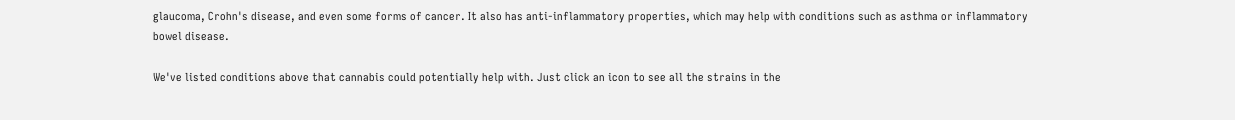glaucoma, Crohn's disease, and even some forms of cancer. It also has anti-inflammatory properties, which may help with conditions such as asthma or inflammatory bowel disease.

We've listed conditions above that cannabis could potentially help with. Just click an icon to see all the strains in the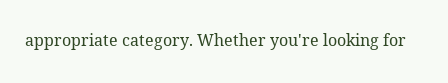appropriate category. Whether you're looking for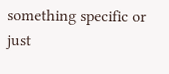something specific or just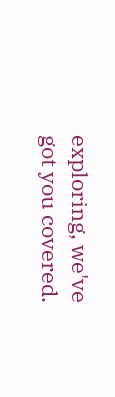exploring, we've got you covered.